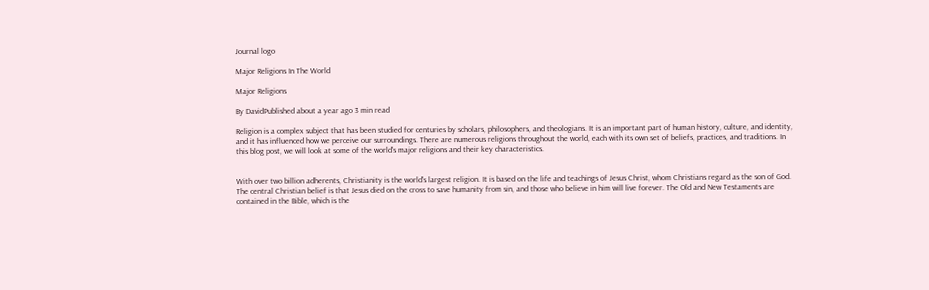Journal logo

Major Religions In The World

Major Religions

By DavidPublished about a year ago 3 min read

Religion is a complex subject that has been studied for centuries by scholars, philosophers, and theologians. It is an important part of human history, culture, and identity, and it has influenced how we perceive our surroundings. There are numerous religions throughout the world, each with its own set of beliefs, practices, and traditions. In this blog post, we will look at some of the world's major religions and their key characteristics.


With over two billion adherents, Christianity is the world's largest religion. It is based on the life and teachings of Jesus Christ, whom Christians regard as the son of God. The central Christian belief is that Jesus died on the cross to save humanity from sin, and those who believe in him will live forever. The Old and New Testaments are contained in the Bible, which is the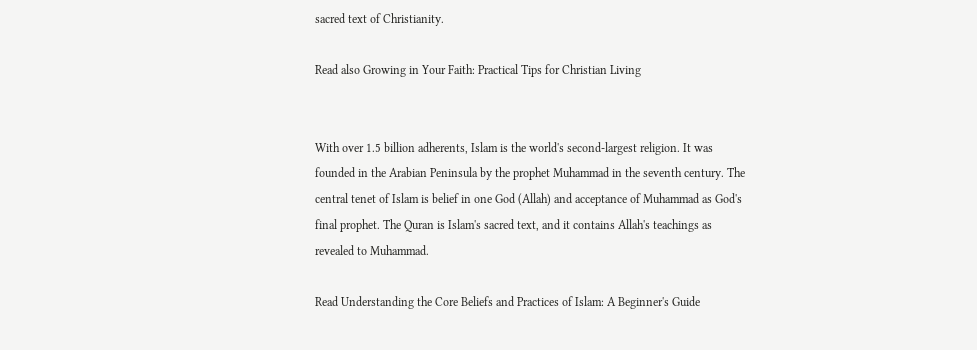sacred text of Christianity.

Read also Growing in Your Faith: Practical Tips for Christian Living


With over 1.5 billion adherents, Islam is the world's second-largest religion. It was founded in the Arabian Peninsula by the prophet Muhammad in the seventh century. The central tenet of Islam is belief in one God (Allah) and acceptance of Muhammad as God's final prophet. The Quran is Islam's sacred text, and it contains Allah's teachings as revealed to Muhammad.

Read Understanding the Core Beliefs and Practices of Islam: A Beginner's Guide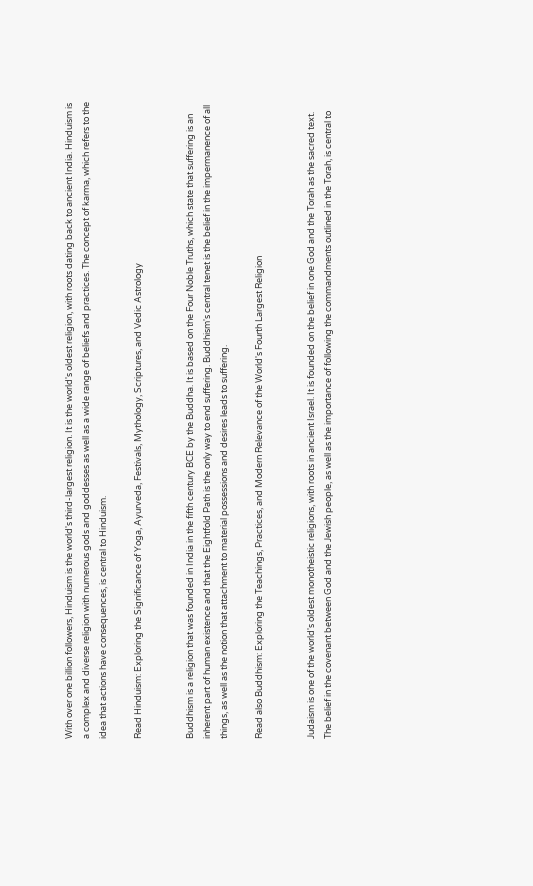With over one billion followers, Hinduism is the world's third-largest religion. It is the world's oldest religion, with roots dating back to ancient India. Hinduism is a complex and diverse religion with numerous gods and goddesses as well as a wide range of beliefs and practices. The concept of karma, which refers to the idea that actions have consequences, is central to Hinduism.

Read Hinduism: Exploring the Significance of Yoga, Ayurveda, Festivals, Mythology, Scriptures, and Vedic Astrology


Buddhism is a religion that was founded in India in the fifth century BCE by the Buddha. It is based on the Four Noble Truths, which state that suffering is an inherent part of human existence and that the Eightfold Path is the only way to end suffering. Buddhism's central tenet is the belief in the impermanence of all things, as well as the notion that attachment to material possessions and desires leads to suffering.

Read also Buddhism: Exploring the Teachings, Practices, and Modern Relevance of the World's Fourth Largest Religion


Judaism is one of the world's oldest monotheistic religions, with roots in ancient Israel. It is founded on the belief in one God and the Torah as the sacred text. The belief in the covenant between God and the Jewish people, as well as the importance of following the commandments outlined in the Torah, is central to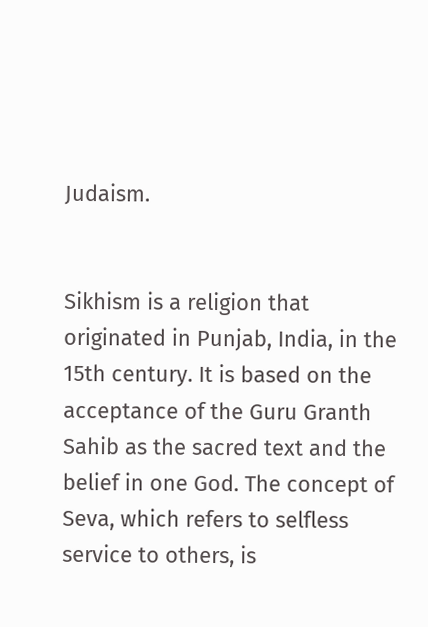Judaism.


Sikhism is a religion that originated in Punjab, India, in the 15th century. It is based on the acceptance of the Guru Granth Sahib as the sacred text and the belief in one God. The concept of Seva, which refers to selfless service to others, is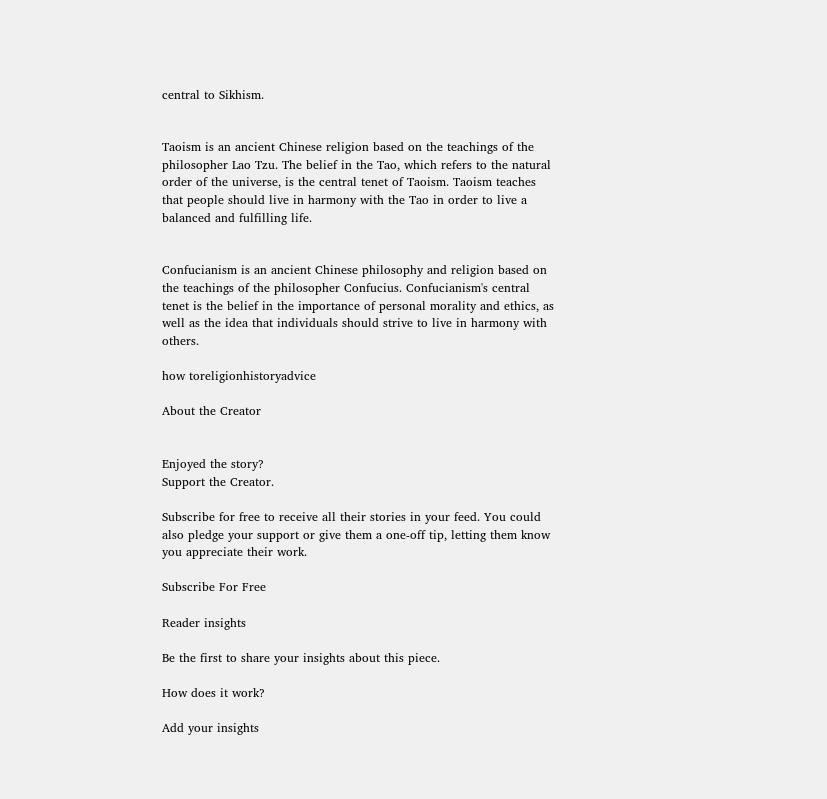central to Sikhism.


Taoism is an ancient Chinese religion based on the teachings of the philosopher Lao Tzu. The belief in the Tao, which refers to the natural order of the universe, is the central tenet of Taoism. Taoism teaches that people should live in harmony with the Tao in order to live a balanced and fulfilling life.


Confucianism is an ancient Chinese philosophy and religion based on the teachings of the philosopher Confucius. Confucianism's central tenet is the belief in the importance of personal morality and ethics, as well as the idea that individuals should strive to live in harmony with others.

how toreligionhistoryadvice

About the Creator


Enjoyed the story?
Support the Creator.

Subscribe for free to receive all their stories in your feed. You could also pledge your support or give them a one-off tip, letting them know you appreciate their work.

Subscribe For Free

Reader insights

Be the first to share your insights about this piece.

How does it work?

Add your insights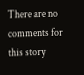There are no comments for this story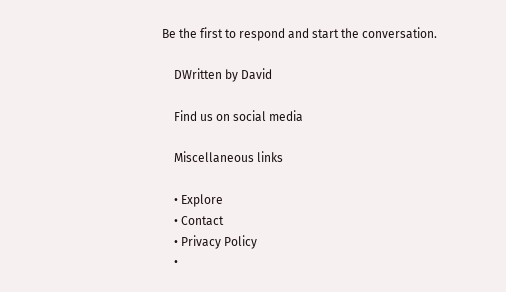Be the first to respond and start the conversation.

    DWritten by David

    Find us on social media

    Miscellaneous links

    • Explore
    • Contact
    • Privacy Policy
    •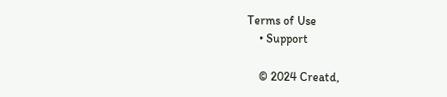Terms of Use
    • Support

    © 2024 Creatd,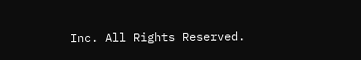Inc. All Rights Reserved.